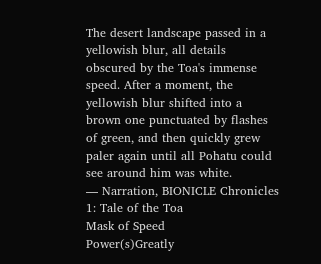The desert landscape passed in a yellowish blur, all details obscured by the Toa's immense speed. After a moment, the yellowish blur shifted into a brown one punctuated by flashes of green, and then quickly grew paler again until all Pohatu could see around him was white.
— Narration, BIONICLE Chronicles 1: Tale of the Toa
Mask of Speed
Power(s)Greatly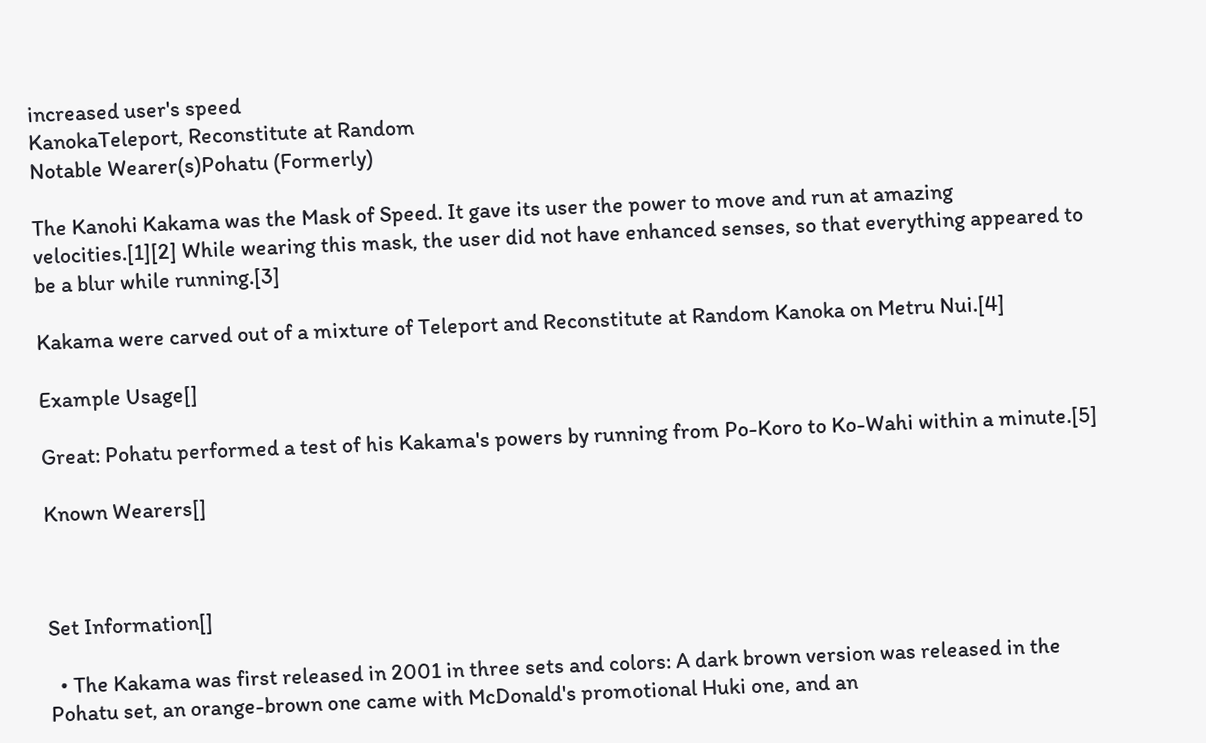increased user's speed
KanokaTeleport, Reconstitute at Random
Notable Wearer(s)Pohatu (Formerly)

The Kanohi Kakama was the Mask of Speed. It gave its user the power to move and run at amazing velocities.[1][2] While wearing this mask, the user did not have enhanced senses, so that everything appeared to be a blur while running.[3]

Kakama were carved out of a mixture of Teleport and Reconstitute at Random Kanoka on Metru Nui.[4]

Example Usage[]

Great: Pohatu performed a test of his Kakama's powers by running from Po-Koro to Ko-Wahi within a minute.[5]

Known Wearers[]



Set Information[]

  • The Kakama was first released in 2001 in three sets and colors: A dark brown version was released in the Pohatu set, an orange-brown one came with McDonald's promotional Huki one, and an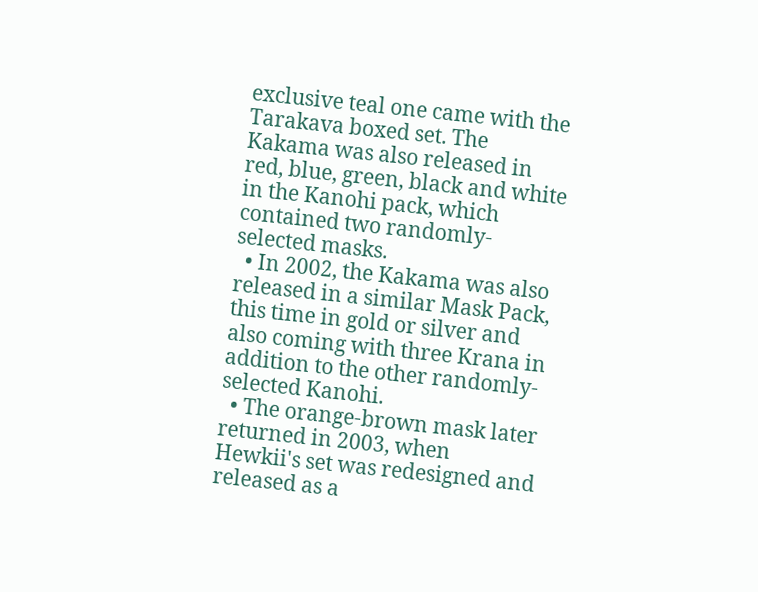exclusive teal one came with the Tarakava boxed set. The Kakama was also released in red, blue, green, black and white in the Kanohi pack, which contained two randomly-selected masks.
  • In 2002, the Kakama was also released in a similar Mask Pack, this time in gold or silver and also coming with three Krana in addition to the other randomly-selected Kanohi.
  • The orange-brown mask later returned in 2003, when Hewkii's set was redesigned and released as a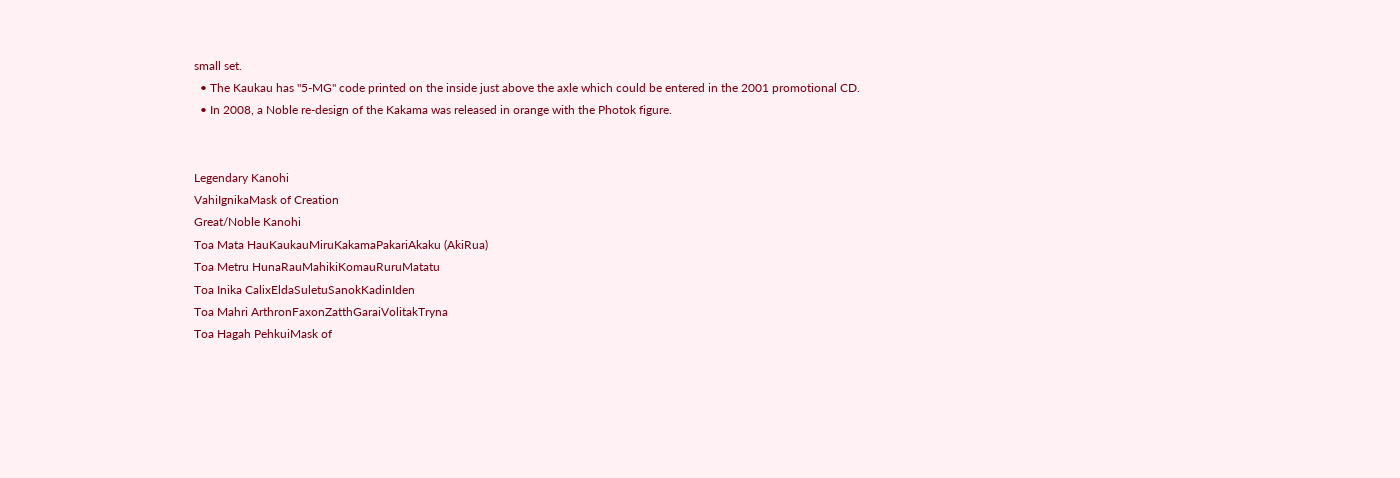small set.
  • The Kaukau has "5-MG" code printed on the inside just above the axle which could be entered in the 2001 promotional CD.
  • In 2008, a Noble re-design of the Kakama was released in orange with the Photok figure.


Legendary Kanohi
VahiIgnikaMask of Creation
Great/Noble Kanohi
Toa Mata HauKaukauMiruKakamaPakariAkaku (AkiRua)
Toa Metru HunaRauMahikiKomauRuruMatatu
Toa Inika CalixEldaSuletuSanokKadinIden
Toa Mahri ArthronFaxonZatthGaraiVolitakTryna
Toa Hagah PehkuiMask of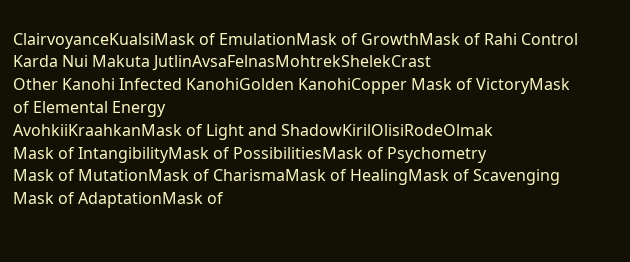ClairvoyanceKualsiMask of EmulationMask of GrowthMask of Rahi Control
Karda Nui Makuta JutlinAvsaFelnasMohtrekShelekCrast
Other Kanohi Infected KanohiGolden KanohiCopper Mask of VictoryMask of Elemental Energy
AvohkiiKraahkanMask of Light and ShadowKirilOlisiRodeOlmak
Mask of IntangibilityMask of PossibilitiesMask of Psychometry
Mask of MutationMask of CharismaMask of HealingMask of Scavenging
Mask of AdaptationMask of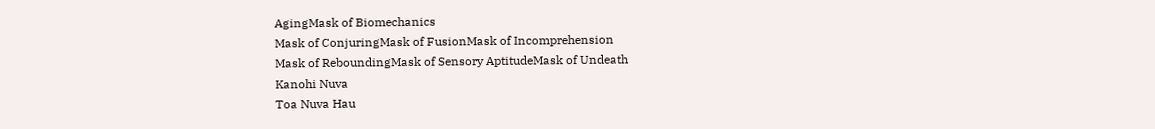AgingMask of Biomechanics
Mask of ConjuringMask of FusionMask of Incomprehension
Mask of ReboundingMask of Sensory AptitudeMask of Undeath
Kanohi Nuva
Toa Nuva Hau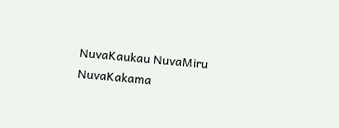NuvaKaukau NuvaMiru NuvaKakama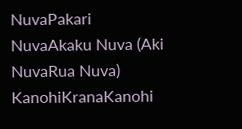NuvaPakari NuvaAkaku Nuva (Aki NuvaRua Nuva)
KanohiKranaKanohi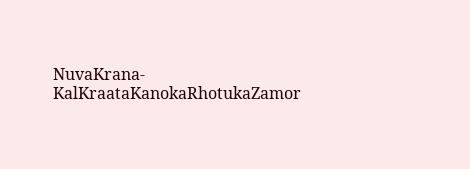NuvaKrana-KalKraataKanokaRhotukaZamor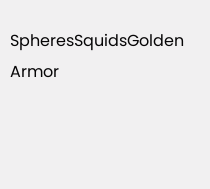SpheresSquidsGolden Armor